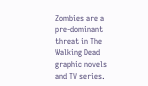Zombies are a pre-dominant threat in The Walking Dead graphic novels and TV series.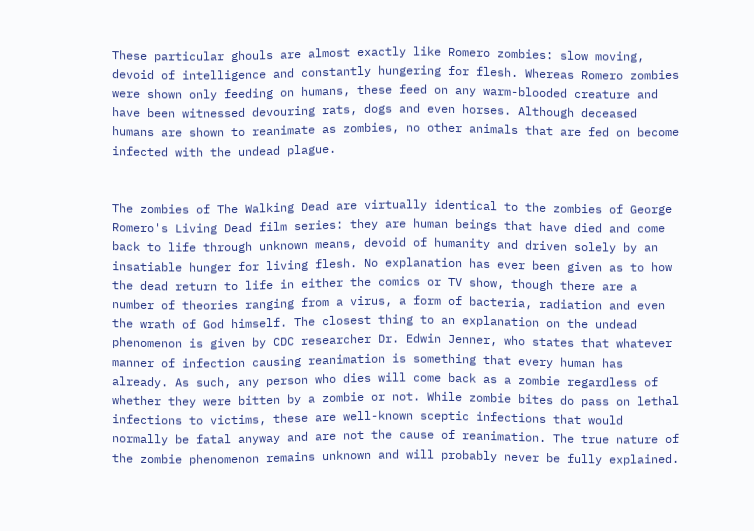These particular ghouls are almost exactly like Romero zombies: slow moving, devoid of intelligence and constantly hungering for flesh. Whereas Romero zombies were shown only feeding on humans, these feed on any warm-blooded creature and have been witnessed devouring rats, dogs and even horses. Although deceased humans are shown to reanimate as zombies, no other animals that are fed on become infected with the undead plague.


The zombies of The Walking Dead are virtually identical to the zombies of George Romero's Living Dead film series: they are human beings that have died and come back to life through unknown means, devoid of humanity and driven solely by an insatiable hunger for living flesh. No explanation has ever been given as to how the dead return to life in either the comics or TV show, though there are a number of theories ranging from a virus, a form of bacteria, radiation and even the wrath of God himself. The closest thing to an explanation on the undead phenomenon is given by CDC researcher Dr. Edwin Jenner, who states that whatever manner of infection causing reanimation is something that every human has already. As such, any person who dies will come back as a zombie regardless of whether they were bitten by a zombie or not. While zombie bites do pass on lethal infections to victims, these are well-known sceptic infections that would normally be fatal anyway and are not the cause of reanimation. The true nature of the zombie phenomenon remains unknown and will probably never be fully explained.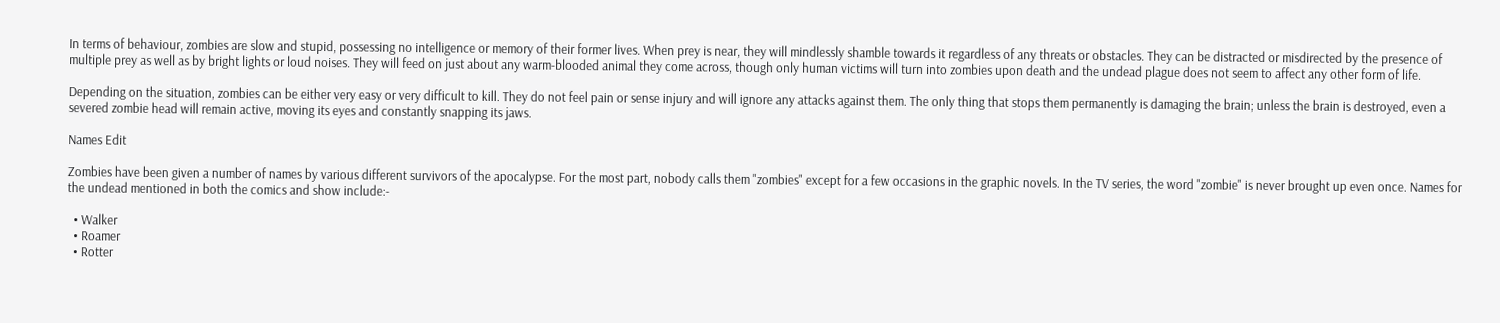In terms of behaviour, zombies are slow and stupid, possessing no intelligence or memory of their former lives. When prey is near, they will mindlessly shamble towards it regardless of any threats or obstacles. They can be distracted or misdirected by the presence of multiple prey as well as by bright lights or loud noises. They will feed on just about any warm-blooded animal they come across, though only human victims will turn into zombies upon death and the undead plague does not seem to affect any other form of life.

Depending on the situation, zombies can be either very easy or very difficult to kill. They do not feel pain or sense injury and will ignore any attacks against them. The only thing that stops them permanently is damaging the brain; unless the brain is destroyed, even a severed zombie head will remain active, moving its eyes and constantly snapping its jaws.

Names Edit

Zombies have been given a number of names by various different survivors of the apocalypse. For the most part, nobody calls them "zombies" except for a few occasions in the graphic novels. In the TV series, the word "zombie" is never brought up even once. Names for the undead mentioned in both the comics and show include:-

  • Walker
  • Roamer
  • Rotter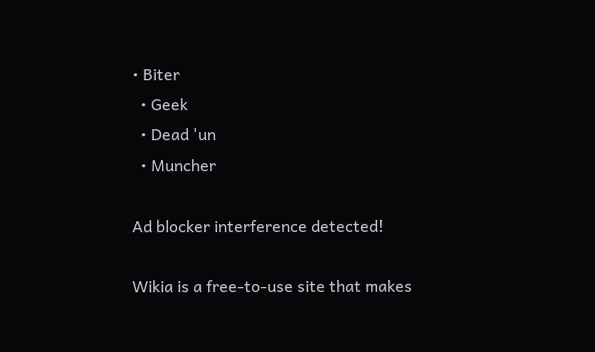• Biter
  • Geek
  • Dead 'un
  • Muncher

Ad blocker interference detected!

Wikia is a free-to-use site that makes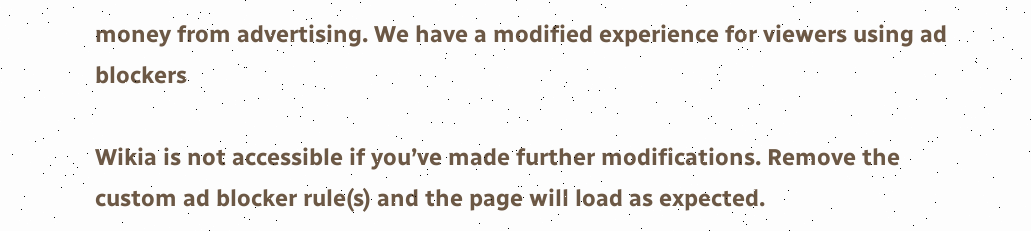money from advertising. We have a modified experience for viewers using ad blockers

Wikia is not accessible if you’ve made further modifications. Remove the custom ad blocker rule(s) and the page will load as expected.